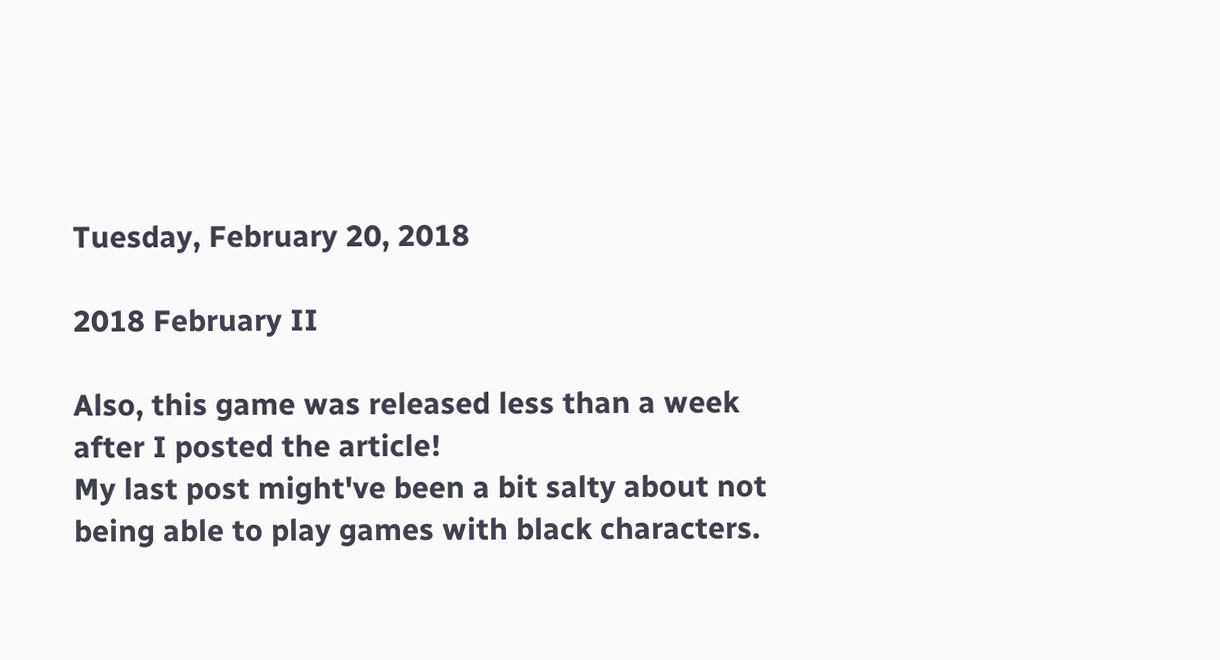Tuesday, February 20, 2018

2018 February II

Also, this game was released less than a week
after I posted the article!
My last post might've been a bit salty about not being able to play games with black characters.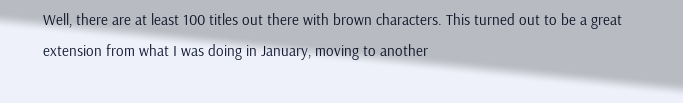Well, there are at least 100 titles out there with brown characters. This turned out to be a great extension from what I was doing in January, moving to another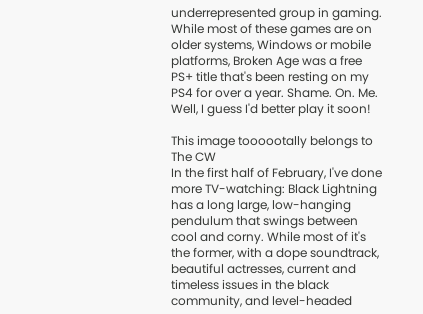underrepresented group in gaming. While most of these games are on older systems, Windows or mobile platforms, Broken Age was a free PS+ title that's been resting on my PS4 for over a year. Shame. On. Me. Well, I guess I'd better play it soon!

This image toooootally belongs to The CW
In the first half of February, I've done more TV-watching: Black Lightning has a long large, low-hanging pendulum that swings between cool and corny. While most of it's the former, with a dope soundtrack, beautiful actresses, current and timeless issues in the black community, and level-headed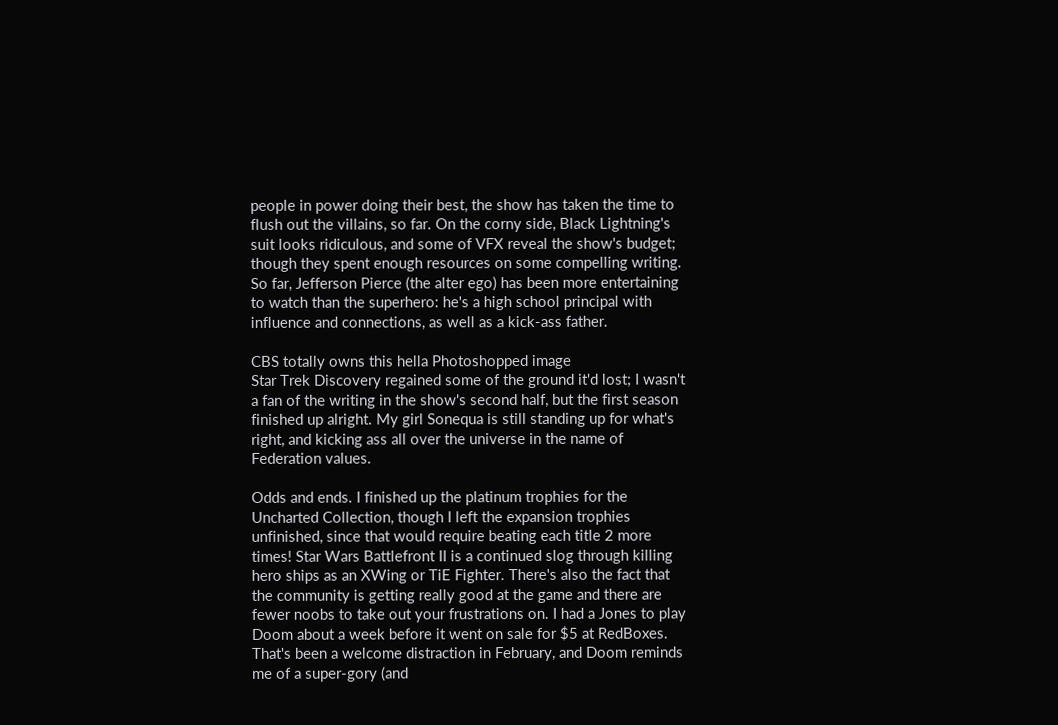people in power doing their best, the show has taken the time to flush out the villains, so far. On the corny side, Black Lightning's suit looks ridiculous, and some of VFX reveal the show's budget; though they spent enough resources on some compelling writing. So far, Jefferson Pierce (the alter ego) has been more entertaining to watch than the superhero: he's a high school principal with influence and connections, as well as a kick-ass father.

CBS totally owns this hella Photoshopped image
Star Trek Discovery regained some of the ground it'd lost; I wasn't a fan of the writing in the show's second half, but the first season finished up alright. My girl Sonequa is still standing up for what's right, and kicking ass all over the universe in the name of Federation values.

Odds and ends. I finished up the platinum trophies for the Uncharted Collection, though I left the expansion trophies unfinished, since that would require beating each title 2 more times! Star Wars Battlefront II is a continued slog through killing hero ships as an XWing or TiE Fighter. There's also the fact that the community is getting really good at the game and there are fewer noobs to take out your frustrations on. I had a Jones to play Doom about a week before it went on sale for $5 at RedBoxes. That's been a welcome distraction in February, and Doom reminds me of a super-gory (and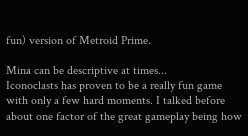fun) version of Metroid Prime.

Mina can be descriptive at times...
Iconoclasts has proven to be a really fun game with only a few hard moments. I talked before about one factor of the great gameplay being how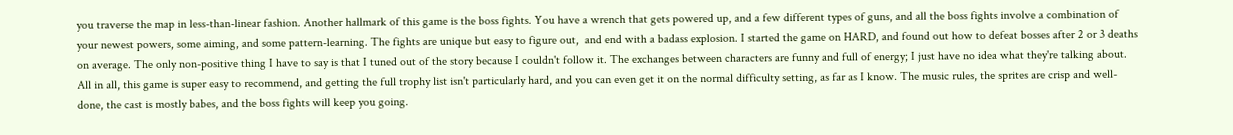you traverse the map in less-than-linear fashion. Another hallmark of this game is the boss fights. You have a wrench that gets powered up, and a few different types of guns, and all the boss fights involve a combination of your newest powers, some aiming, and some pattern-learning. The fights are unique but easy to figure out,  and end with a badass explosion. I started the game on HARD, and found out how to defeat bosses after 2 or 3 deaths on average. The only non-positive thing I have to say is that I tuned out of the story because I couldn't follow it. The exchanges between characters are funny and full of energy; I just have no idea what they're talking about. All in all, this game is super easy to recommend, and getting the full trophy list isn't particularly hard, and you can even get it on the normal difficulty setting, as far as I know. The music rules, the sprites are crisp and well-done, the cast is mostly babes, and the boss fights will keep you going.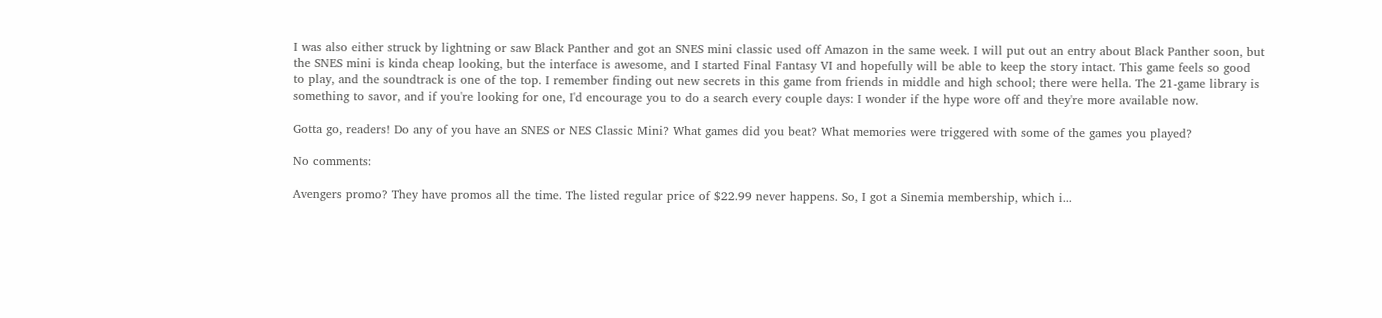I was also either struck by lightning or saw Black Panther and got an SNES mini classic used off Amazon in the same week. I will put out an entry about Black Panther soon, but the SNES mini is kinda cheap looking, but the interface is awesome, and I started Final Fantasy VI and hopefully will be able to keep the story intact. This game feels so good to play, and the soundtrack is one of the top. I remember finding out new secrets in this game from friends in middle and high school; there were hella. The 21-game library is something to savor, and if you're looking for one, I'd encourage you to do a search every couple days: I wonder if the hype wore off and they're more available now.

Gotta go, readers! Do any of you have an SNES or NES Classic Mini? What games did you beat? What memories were triggered with some of the games you played?

No comments:

Avengers promo? They have promos all the time. The listed regular price of $22.99 never happens. So, I got a Sinemia membership, which i...